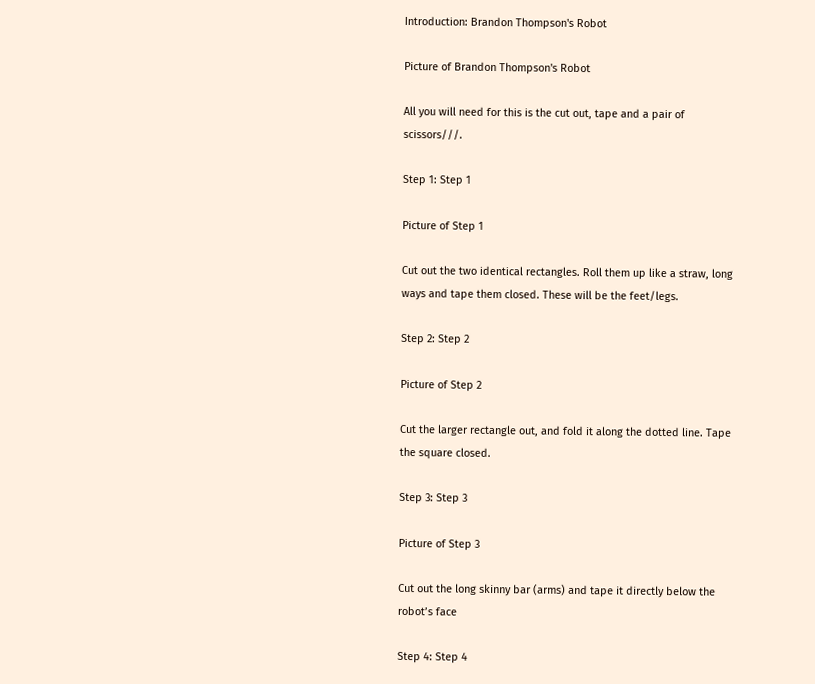Introduction: Brandon Thompson's Robot

Picture of Brandon Thompson's Robot

All you will need for this is the cut out, tape and a pair of scissors///.

Step 1: Step 1

Picture of Step 1

Cut out the two identical rectangles. Roll them up like a straw, long ways and tape them closed. These will be the feet/legs.

Step 2: Step 2

Picture of Step 2

Cut the larger rectangle out, and fold it along the dotted line. Tape the square closed.

Step 3: Step 3

Picture of Step 3

Cut out the long skinny bar (arms) and tape it directly below the robot’s face

Step 4: Step 4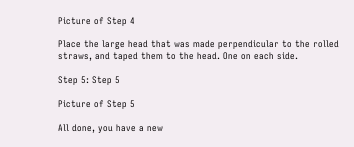Picture of Step 4

Place the large head that was made perpendicular to the rolled straws, and taped them to the head. One on each side.

Step 5: Step 5

Picture of Step 5

All done, you have a new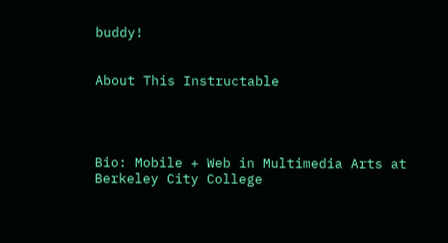buddy!


About This Instructable




Bio: Mobile + Web in Multimedia Arts at Berkeley City College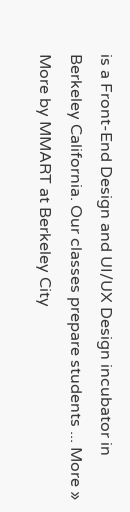is a Front-End Design and UI/UX Design incubator in Berkeley California. Our classes prepare students ... More »
More by MMART at Berkeley City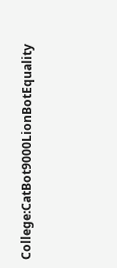College:CatBot9000LionBotEquality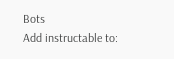Bots
Add instructable to: